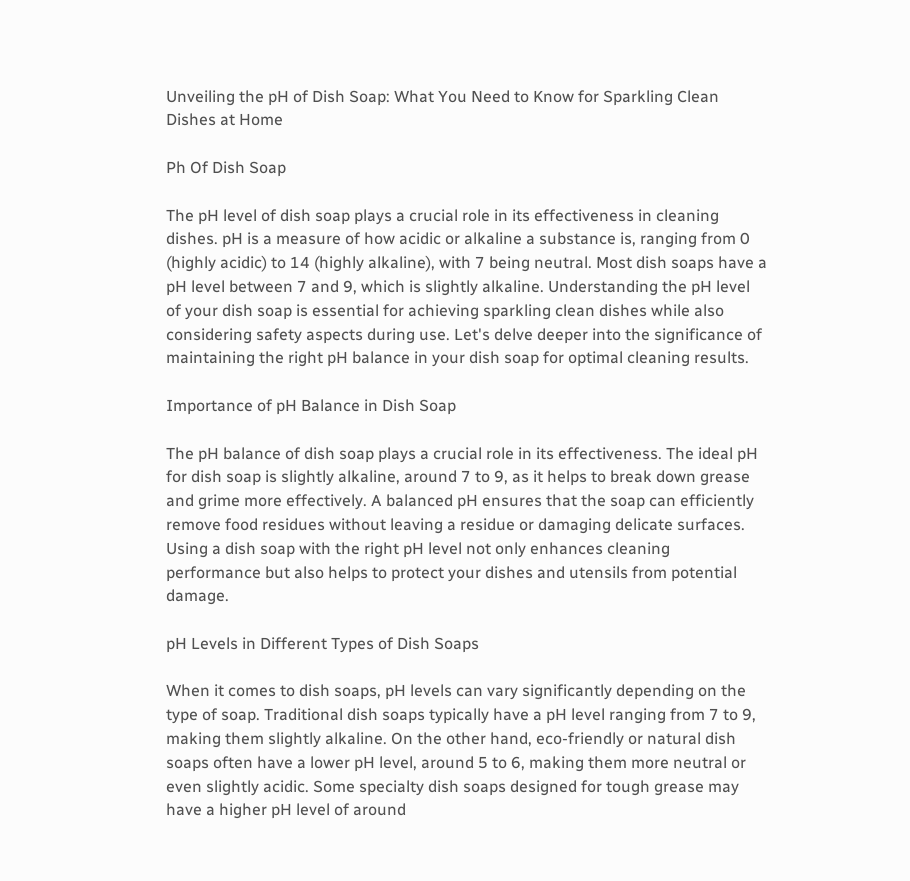Unveiling the pH of Dish Soap: What You Need to Know for Sparkling Clean Dishes at Home

Ph Of Dish Soap

The pH level of dish soap plays a crucial role in its effectiveness in cleaning dishes. pH is a measure of how acidic or alkaline a substance is, ranging from 0 (highly acidic) to 14 (highly alkaline), with 7 being neutral. Most dish soaps have a pH level between 7 and 9, which is slightly alkaline. Understanding the pH level of your dish soap is essential for achieving sparkling clean dishes while also considering safety aspects during use. Let's delve deeper into the significance of maintaining the right pH balance in your dish soap for optimal cleaning results.

Importance of pH Balance in Dish Soap

The pH balance of dish soap plays a crucial role in its effectiveness. The ideal pH for dish soap is slightly alkaline, around 7 to 9, as it helps to break down grease and grime more effectively. A balanced pH ensures that the soap can efficiently remove food residues without leaving a residue or damaging delicate surfaces. Using a dish soap with the right pH level not only enhances cleaning performance but also helps to protect your dishes and utensils from potential damage.

pH Levels in Different Types of Dish Soaps

When it comes to dish soaps, pH levels can vary significantly depending on the type of soap. Traditional dish soaps typically have a pH level ranging from 7 to 9, making them slightly alkaline. On the other hand, eco-friendly or natural dish soaps often have a lower pH level, around 5 to 6, making them more neutral or even slightly acidic. Some specialty dish soaps designed for tough grease may have a higher pH level of around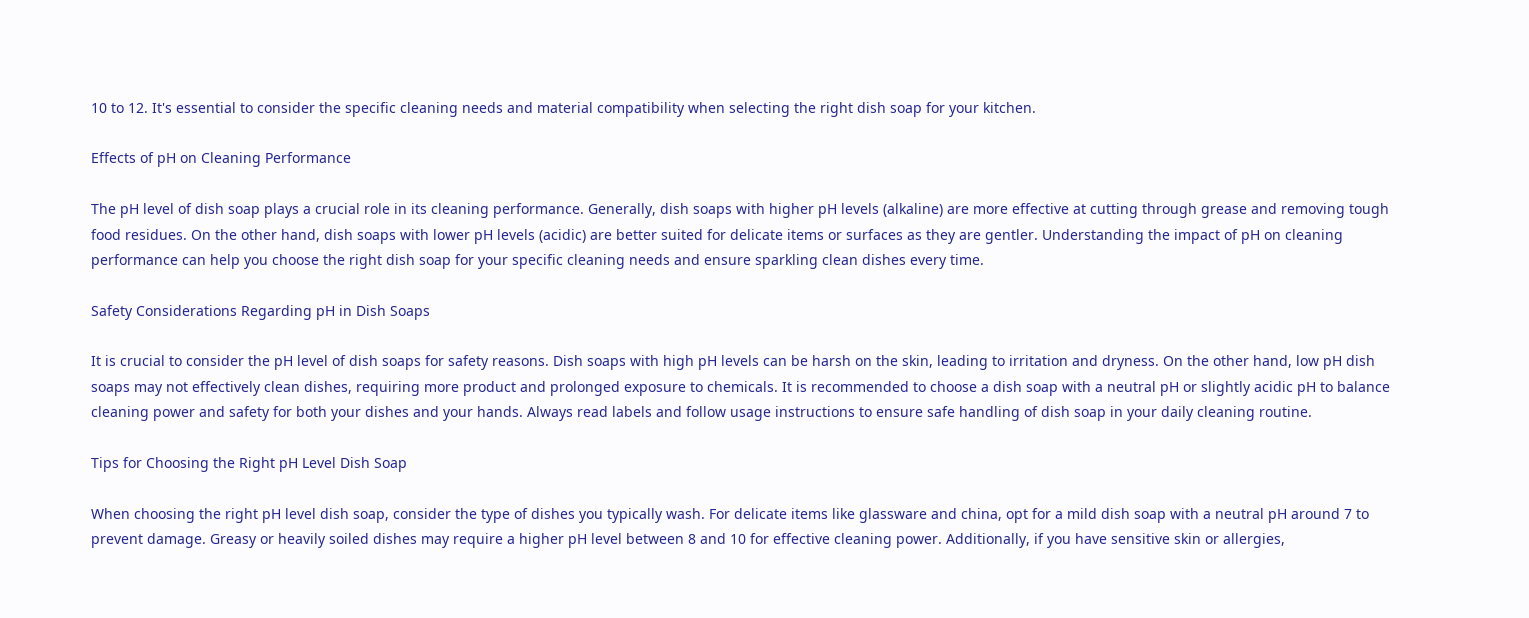10 to 12. It's essential to consider the specific cleaning needs and material compatibility when selecting the right dish soap for your kitchen.

Effects of pH on Cleaning Performance

The pH level of dish soap plays a crucial role in its cleaning performance. Generally, dish soaps with higher pH levels (alkaline) are more effective at cutting through grease and removing tough food residues. On the other hand, dish soaps with lower pH levels (acidic) are better suited for delicate items or surfaces as they are gentler. Understanding the impact of pH on cleaning performance can help you choose the right dish soap for your specific cleaning needs and ensure sparkling clean dishes every time.

Safety Considerations Regarding pH in Dish Soaps

It is crucial to consider the pH level of dish soaps for safety reasons. Dish soaps with high pH levels can be harsh on the skin, leading to irritation and dryness. On the other hand, low pH dish soaps may not effectively clean dishes, requiring more product and prolonged exposure to chemicals. It is recommended to choose a dish soap with a neutral pH or slightly acidic pH to balance cleaning power and safety for both your dishes and your hands. Always read labels and follow usage instructions to ensure safe handling of dish soap in your daily cleaning routine.

Tips for Choosing the Right pH Level Dish Soap

When choosing the right pH level dish soap, consider the type of dishes you typically wash. For delicate items like glassware and china, opt for a mild dish soap with a neutral pH around 7 to prevent damage. Greasy or heavily soiled dishes may require a higher pH level between 8 and 10 for effective cleaning power. Additionally, if you have sensitive skin or allergies,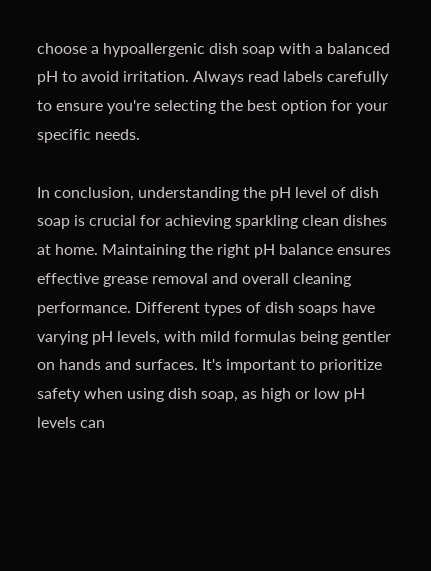choose a hypoallergenic dish soap with a balanced pH to avoid irritation. Always read labels carefully to ensure you're selecting the best option for your specific needs.

In conclusion, understanding the pH level of dish soap is crucial for achieving sparkling clean dishes at home. Maintaining the right pH balance ensures effective grease removal and overall cleaning performance. Different types of dish soaps have varying pH levels, with mild formulas being gentler on hands and surfaces. It's important to prioritize safety when using dish soap, as high or low pH levels can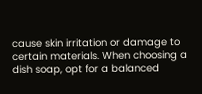cause skin irritation or damage to certain materials. When choosing a dish soap, opt for a balanced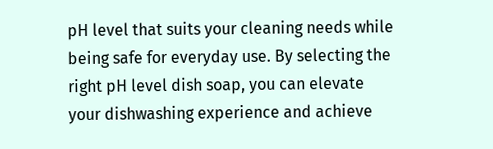pH level that suits your cleaning needs while being safe for everyday use. By selecting the right pH level dish soap, you can elevate your dishwashing experience and achieve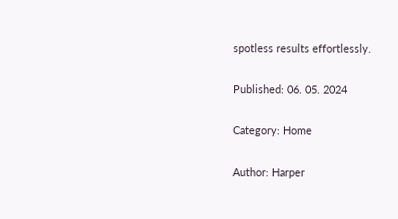spotless results effortlessly.

Published: 06. 05. 2024

Category: Home

Author: Harper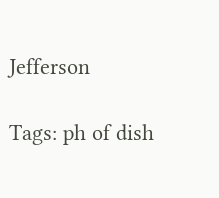Jefferson

Tags: ph of dish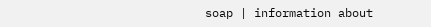soap | information about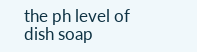the ph level of dish soap